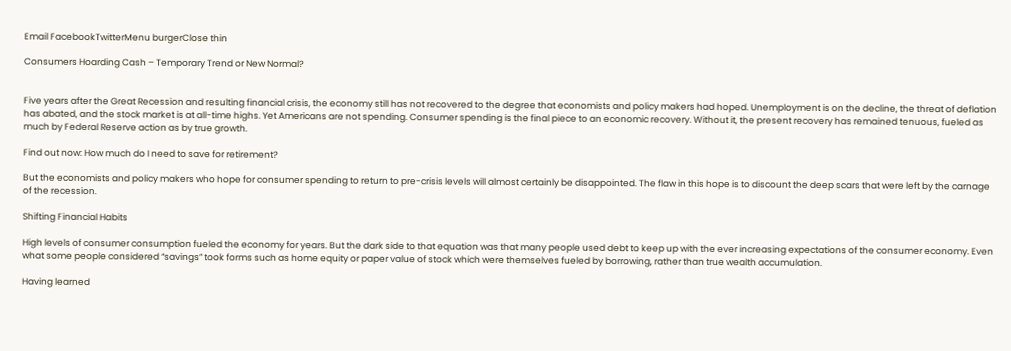Email FacebookTwitterMenu burgerClose thin

Consumers Hoarding Cash – Temporary Trend or New Normal?


Five years after the Great Recession and resulting financial crisis, the economy still has not recovered to the degree that economists and policy makers had hoped. Unemployment is on the decline, the threat of deflation has abated, and the stock market is at all-time highs. Yet Americans are not spending. Consumer spending is the final piece to an economic recovery. Without it, the present recovery has remained tenuous, fueled as much by Federal Reserve action as by true growth.

Find out now: How much do I need to save for retirement?

But the economists and policy makers who hope for consumer spending to return to pre-crisis levels will almost certainly be disappointed. The flaw in this hope is to discount the deep scars that were left by the carnage of the recession.

Shifting Financial Habits

High levels of consumer consumption fueled the economy for years. But the dark side to that equation was that many people used debt to keep up with the ever increasing expectations of the consumer economy. Even what some people considered “savings” took forms such as home equity or paper value of stock which were themselves fueled by borrowing, rather than true wealth accumulation.

Having learned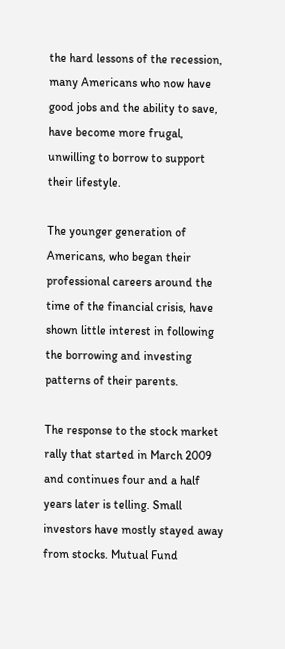the hard lessons of the recession, many Americans who now have good jobs and the ability to save, have become more frugal, unwilling to borrow to support their lifestyle.

The younger generation of Americans, who began their professional careers around the time of the financial crisis, have shown little interest in following the borrowing and investing patterns of their parents.

The response to the stock market rally that started in March 2009 and continues four and a half years later is telling. Small investors have mostly stayed away from stocks. Mutual Fund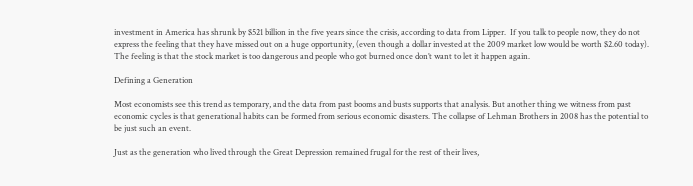investment in America has shrunk by $521 billion in the five years since the crisis, according to data from Lipper.  If you talk to people now, they do not express the feeling that they have missed out on a huge opportunity, (even though a dollar invested at the 2009 market low would be worth $2.60 today). The feeling is that the stock market is too dangerous and people who got burned once don’t want to let it happen again.

Defining a Generation

Most economists see this trend as temporary, and the data from past booms and busts supports that analysis. But another thing we witness from past economic cycles is that generational habits can be formed from serious economic disasters. The collapse of Lehman Brothers in 2008 has the potential to be just such an event.

Just as the generation who lived through the Great Depression remained frugal for the rest of their lives,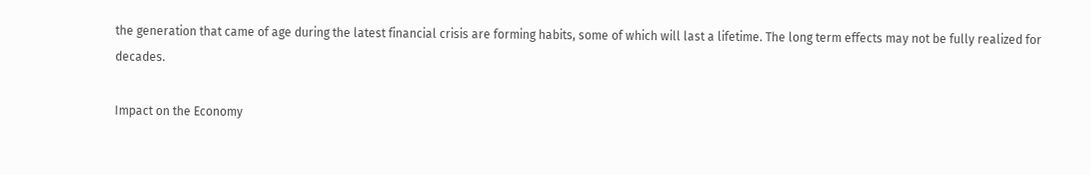the generation that came of age during the latest financial crisis are forming habits, some of which will last a lifetime. The long term effects may not be fully realized for decades.

Impact on the Economy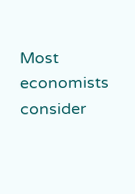Most economists consider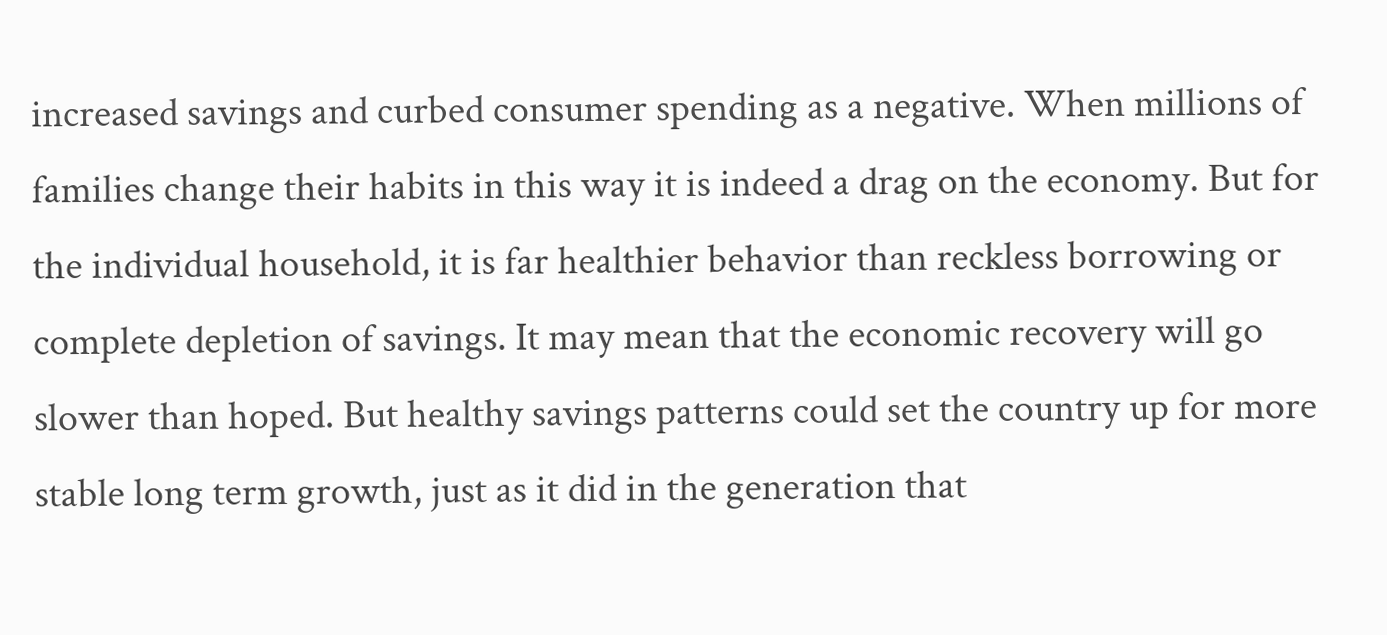increased savings and curbed consumer spending as a negative. When millions of families change their habits in this way it is indeed a drag on the economy. But for the individual household, it is far healthier behavior than reckless borrowing or complete depletion of savings. It may mean that the economic recovery will go slower than hoped. But healthy savings patterns could set the country up for more stable long term growth, just as it did in the generation that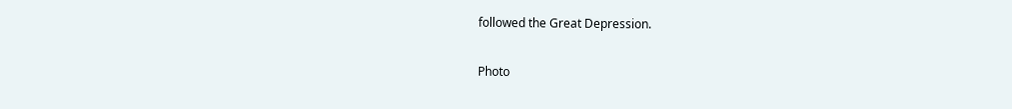followed the Great Depression.

Photo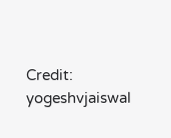Credit: yogeshvjaiswal